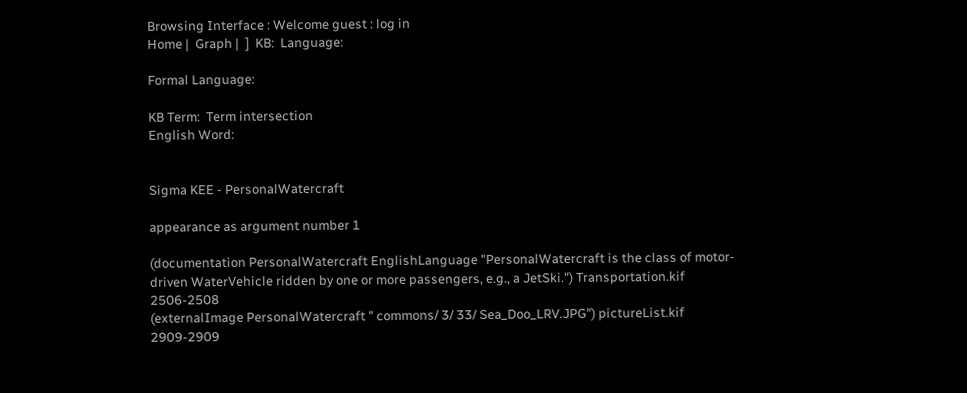Browsing Interface : Welcome guest : log in
Home |  Graph |  ]  KB:  Language:

Formal Language:

KB Term:  Term intersection
English Word:


Sigma KEE - PersonalWatercraft

appearance as argument number 1

(documentation PersonalWatercraft EnglishLanguage "PersonalWatercraft is the class of motor-driven WaterVehicle ridden by one or more passengers, e.g., a JetSki.") Transportation.kif 2506-2508
(externalImage PersonalWatercraft " commons/ 3/ 33/ Sea_Doo_LRV.JPG") pictureList.kif 2909-2909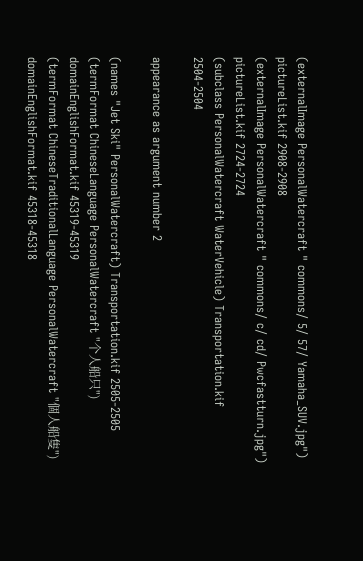(externalImage PersonalWatercraft " commons/ 5/ 57/ Yamaha_SUV.jpg") pictureList.kif 2908-2908
(externalImage PersonalWatercraft " commons/ c/ cd/ Pwcfastturn.jpg") pictureList.kif 2724-2724
(subclass PersonalWatercraft WaterVehicle) Transportation.kif 2504-2504

appearance as argument number 2

(names "Jet Ski" PersonalWatercraft) Transportation.kif 2505-2505
(termFormat ChineseLanguage PersonalWatercraft "个人船只") domainEnglishFormat.kif 45319-45319
(termFormat ChineseTraditionalLanguage PersonalWatercraft "個人船隻") domainEnglishFormat.kif 45318-45318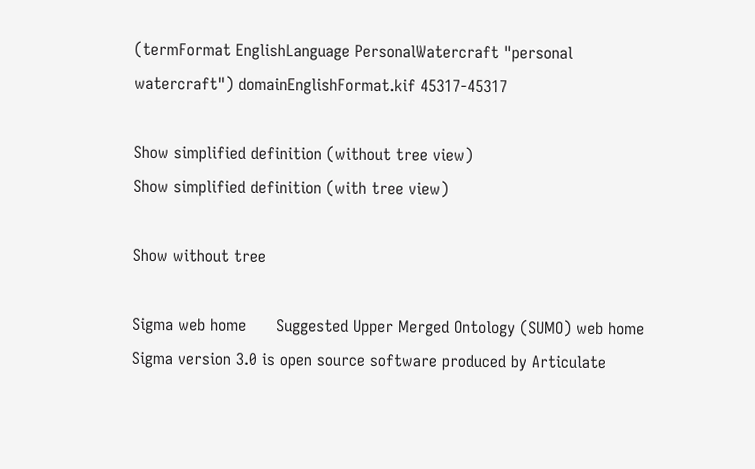(termFormat EnglishLanguage PersonalWatercraft "personal watercraft") domainEnglishFormat.kif 45317-45317

Show simplified definition (without tree view)
Show simplified definition (with tree view)

Show without tree

Sigma web home      Suggested Upper Merged Ontology (SUMO) web home
Sigma version 3.0 is open source software produced by Articulate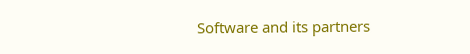Software and its partners